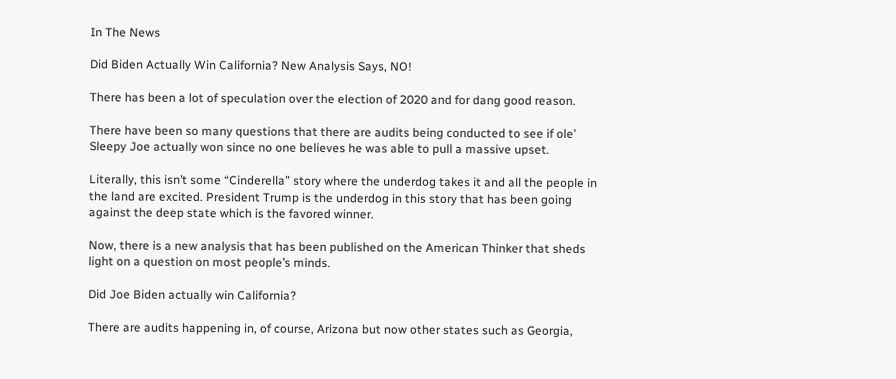In The News

Did Biden Actually Win California? New Analysis Says, NO!

There has been a lot of speculation over the election of 2020 and for dang good reason.

There have been so many questions that there are audits being conducted to see if ole’ Sleepy Joe actually won since no one believes he was able to pull a massive upset.

Literally, this isn’t some “Cinderella” story where the underdog takes it and all the people in the land are excited. President Trump is the underdog in this story that has been going against the deep state which is the favored winner.

Now, there is a new analysis that has been published on the American Thinker that sheds light on a question on most people’s minds.

Did Joe Biden actually win California?

There are audits happening in, of course, Arizona but now other states such as Georgia,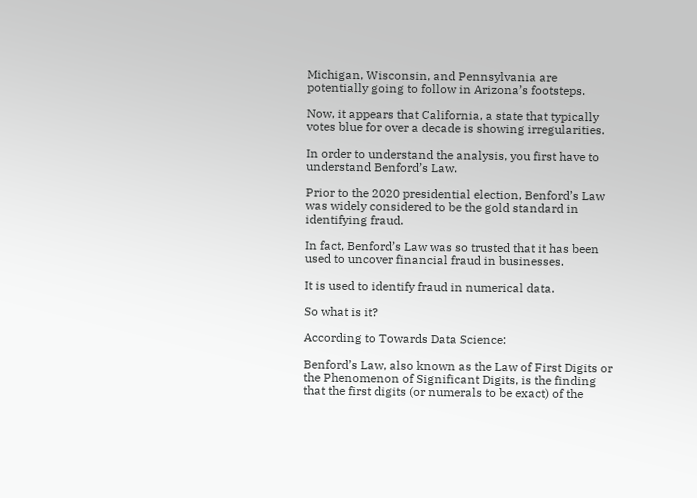Michigan, Wisconsin, and Pennsylvania are potentially going to follow in Arizona’s footsteps.

Now, it appears that California, a state that typically votes blue for over a decade is showing irregularities.

In order to understand the analysis, you first have to understand Benford’s Law.

Prior to the 2020 presidential election, Benford’s Law was widely considered to be the gold standard in identifying fraud.

In fact, Benford’s Law was so trusted that it has been used to uncover financial fraud in businesses.

It is used to identify fraud in numerical data.

So what is it?

According to Towards Data Science:

Benford’s Law, also known as the Law of First Digits or the Phenomenon of Significant Digits, is the finding that the first digits (or numerals to be exact) of the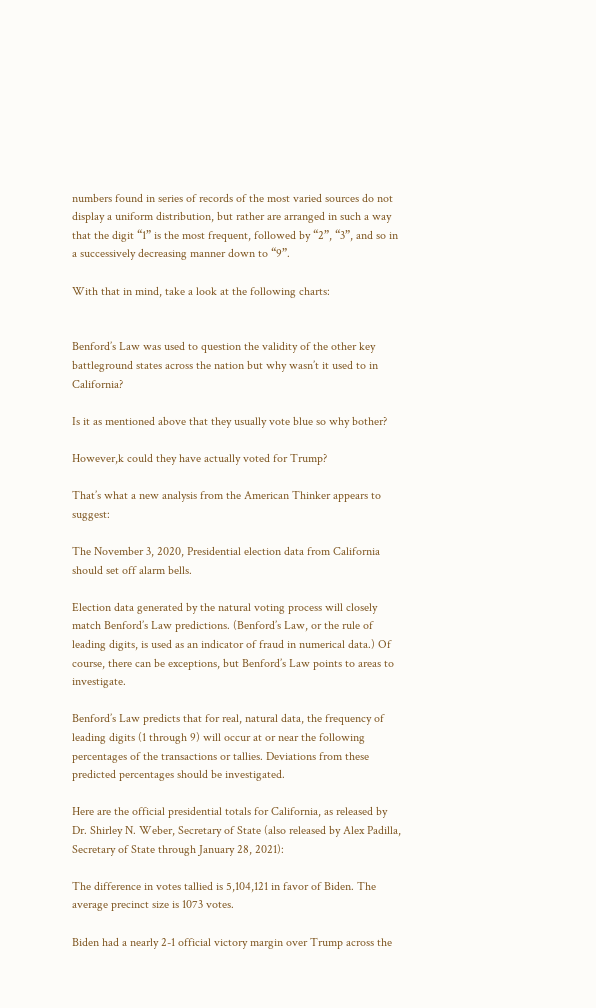numbers found in series of records of the most varied sources do not display a uniform distribution, but rather are arranged in such a way that the digit “1” is the most frequent, followed by “2”, “3”, and so in a successively decreasing manner down to “9”.

With that in mind, take a look at the following charts:


Benford’s Law was used to question the validity of the other key battleground states across the nation but why wasn’t it used to in California?

Is it as mentioned above that they usually vote blue so why bother?

However,k could they have actually voted for Trump?

That’s what a new analysis from the American Thinker appears to suggest:

The November 3, 2020, Presidential election data from California should set off alarm bells.

Election data generated by the natural voting process will closely match Benford’s Law predictions. (Benford’s Law, or the rule of leading digits, is used as an indicator of fraud in numerical data.) Of course, there can be exceptions, but Benford’s Law points to areas to investigate.

Benford’s Law predicts that for real, natural data, the frequency of leading digits (1 through 9) will occur at or near the following percentages of the transactions or tallies. Deviations from these predicted percentages should be investigated.

Here are the official presidential totals for California, as released by Dr. Shirley N. Weber, Secretary of State (also released by Alex Padilla, Secretary of State through January 28, 2021):

The difference in votes tallied is 5,104,121 in favor of Biden. The average precinct size is 1073 votes.

Biden had a nearly 2-1 official victory margin over Trump across the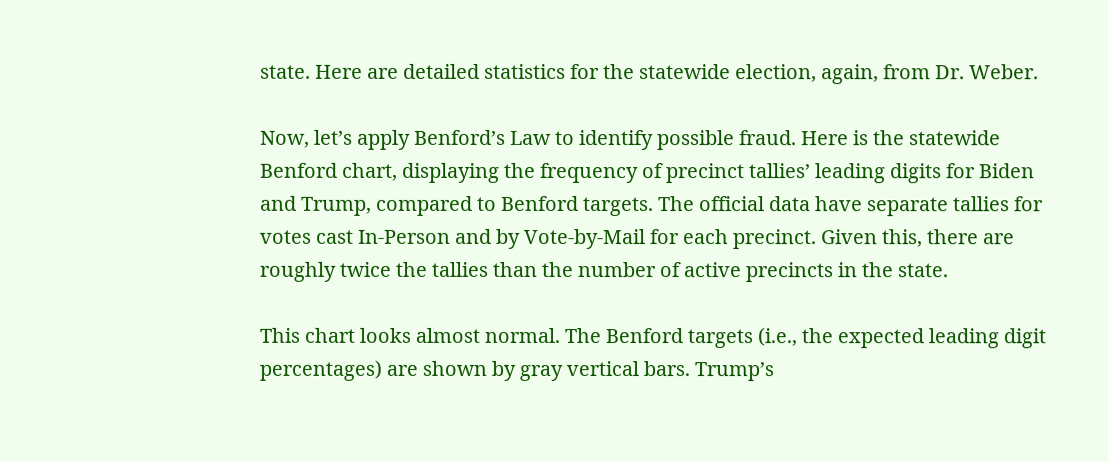state. Here are detailed statistics for the statewide election, again, from Dr. Weber.

Now, let’s apply Benford’s Law to identify possible fraud. Here is the statewide Benford chart, displaying the frequency of precinct tallies’ leading digits for Biden and Trump, compared to Benford targets. The official data have separate tallies for votes cast In-Person and by Vote-by-Mail for each precinct. Given this, there are roughly twice the tallies than the number of active precincts in the state.

This chart looks almost normal. The Benford targets (i.e., the expected leading digit percentages) are shown by gray vertical bars. Trump’s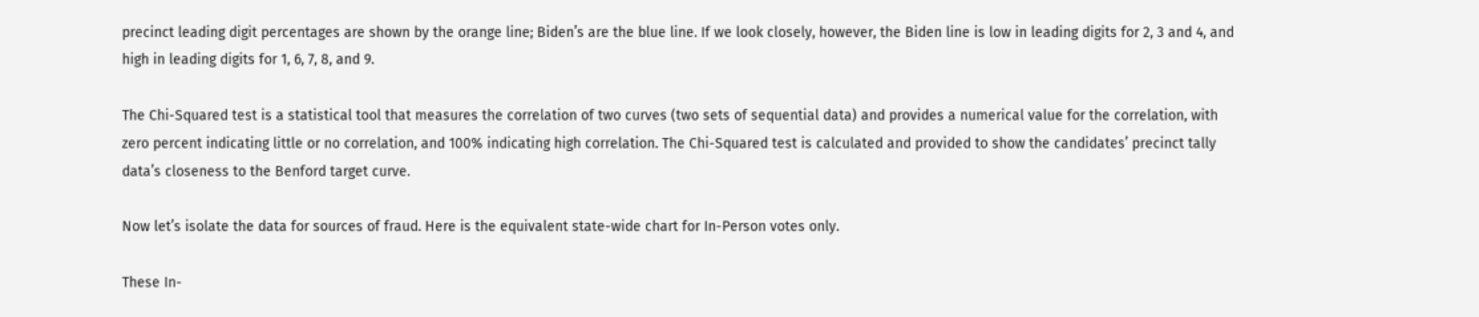precinct leading digit percentages are shown by the orange line; Biden’s are the blue line. If we look closely, however, the Biden line is low in leading digits for 2, 3 and 4, and high in leading digits for 1, 6, 7, 8, and 9.

The Chi-Squared test is a statistical tool that measures the correlation of two curves (two sets of sequential data) and provides a numerical value for the correlation, with zero percent indicating little or no correlation, and 100% indicating high correlation. The Chi-Squared test is calculated and provided to show the candidates’ precinct tally data’s closeness to the Benford target curve.

Now let’s isolate the data for sources of fraud. Here is the equivalent state-wide chart for In-Person votes only.

These In-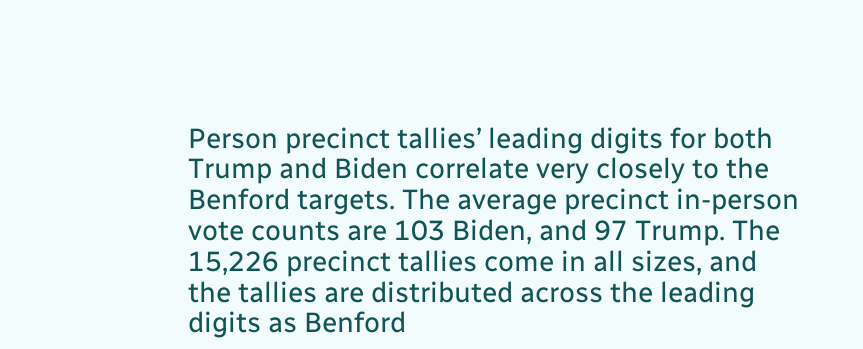Person precinct tallies’ leading digits for both Trump and Biden correlate very closely to the Benford targets. The average precinct in-person vote counts are 103 Biden, and 97 Trump. The 15,226 precinct tallies come in all sizes, and the tallies are distributed across the leading digits as Benford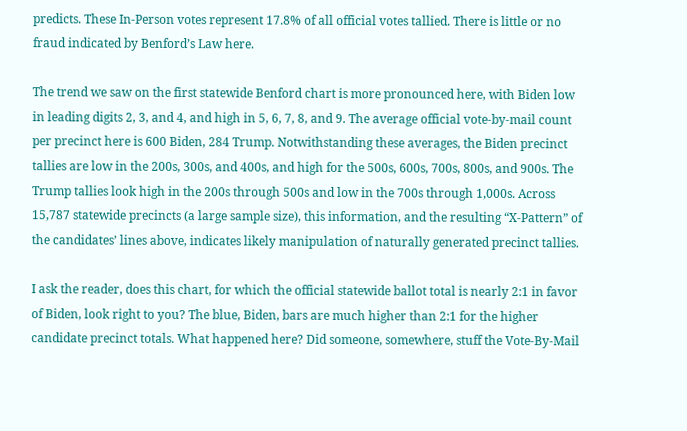predicts. These In-Person votes represent 17.8% of all official votes tallied. There is little or no fraud indicated by Benford’s Law here.

The trend we saw on the first statewide Benford chart is more pronounced here, with Biden low in leading digits 2, 3, and 4, and high in 5, 6, 7, 8, and 9. The average official vote-by-mail count per precinct here is 600 Biden, 284 Trump. Notwithstanding these averages, the Biden precinct tallies are low in the 200s, 300s, and 400s, and high for the 500s, 600s, 700s, 800s, and 900s. The Trump tallies look high in the 200s through 500s and low in the 700s through 1,000s. Across 15,787 statewide precincts (a large sample size), this information, and the resulting “X-Pattern” of the candidates’ lines above, indicates likely manipulation of naturally generated precinct tallies.

I ask the reader, does this chart, for which the official statewide ballot total is nearly 2:1 in favor of Biden, look right to you? The blue, Biden, bars are much higher than 2:1 for the higher candidate precinct totals. What happened here? Did someone, somewhere, stuff the Vote-By-Mail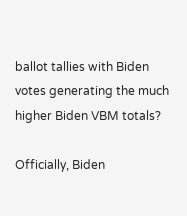ballot tallies with Biden votes generating the much higher Biden VBM totals?

Officially, Biden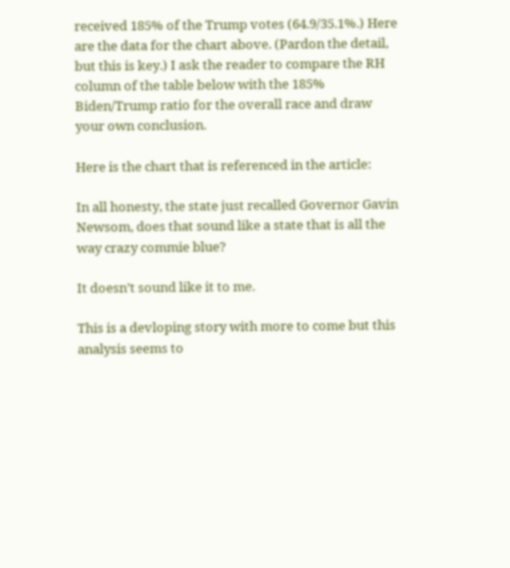received 185% of the Trump votes (64.9/35.1%.) Here are the data for the chart above. (Pardon the detail, but this is key.) I ask the reader to compare the RH column of the table below with the 185% Biden/Trump ratio for the overall race and draw your own conclusion.

Here is the chart that is referenced in the article:

In all honesty, the state just recalled Governor Gavin Newsom, does that sound like a state that is all the way crazy commie blue?

It doesn’t sound like it to me.

This is a devloping story with more to come but this analysis seems to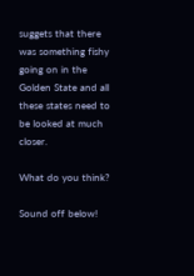suggets that there was something fishy going on in the Golden State and all these states need to be looked at much closer.

What do you think?

Sound off below!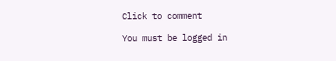Click to comment

You must be logged in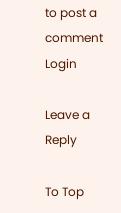to post a comment Login

Leave a Reply

To Top